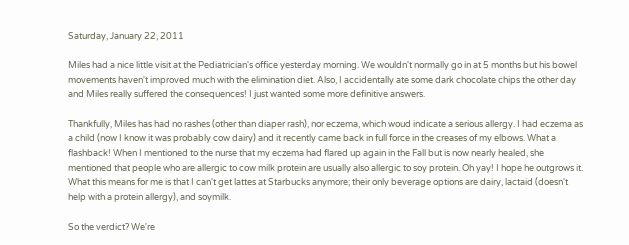Saturday, January 22, 2011

Miles had a nice little visit at the Pediatrician's office yesterday morning. We wouldn't normally go in at 5 months but his bowel movements haven't improved much with the elimination diet. Also, I accidentally ate some dark chocolate chips the other day and Miles really suffered the consequences! I just wanted some more definitive answers.

Thankfully, Miles has had no rashes (other than diaper rash), nor eczema, which woud indicate a serious allergy. I had eczema as a child (now I know it was probably cow dairy) and it recently came back in full force in the creases of my elbows. What a flashback! When I mentioned to the nurse that my eczema had flared up again in the Fall but is now nearly healed, she mentioned that people who are allergic to cow milk protein are usually also allergic to soy protein. Oh yay! I hope he outgrows it. What this means for me is that I can't get lattes at Starbucks anymore; their only beverage options are dairy, lactaid (doesn't help with a protein allergy), and soymilk.

So the verdict? We're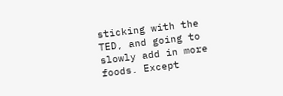sticking with the TED, and going to slowly add in more foods. Except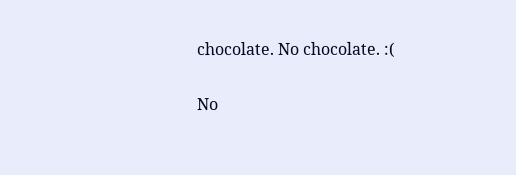chocolate. No chocolate. :(

No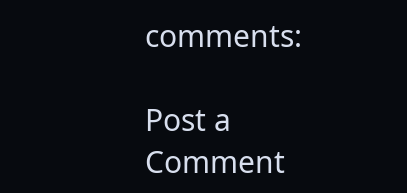comments:

Post a Comment